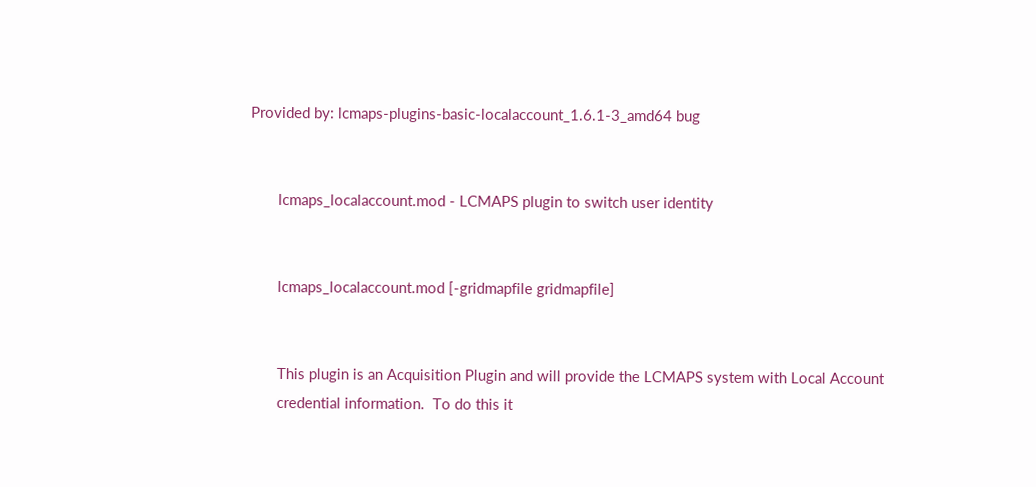Provided by: lcmaps-plugins-basic-localaccount_1.6.1-3_amd64 bug


       lcmaps_localaccount.mod - LCMAPS plugin to switch user identity


       lcmaps_localaccount.mod [-gridmapfile gridmapfile]


       This plugin is an Acquisition Plugin and will provide the LCMAPS system with Local Account
       credential information.  To do this it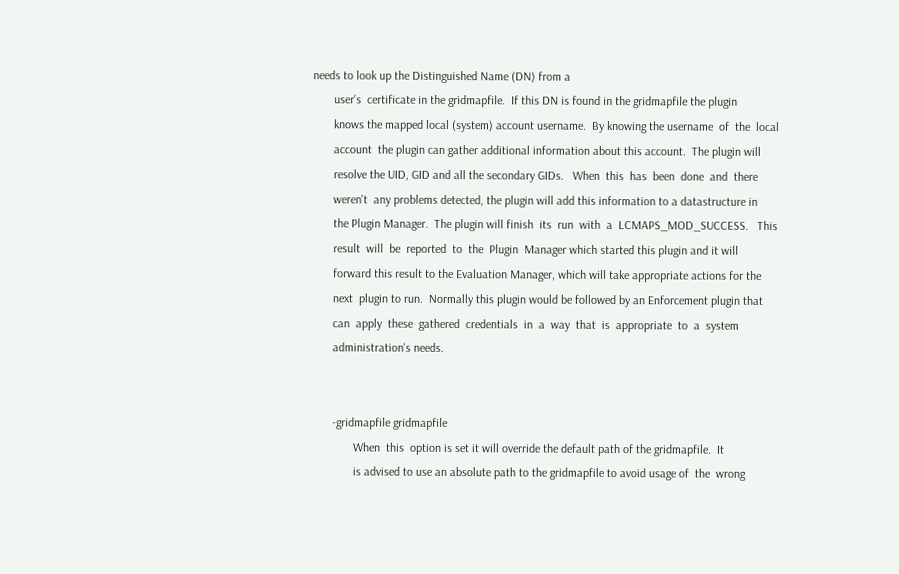needs to look up the Distinguished Name (DN) from a
       user's  certificate in the gridmapfile.  If this DN is found in the gridmapfile the plugin
       knows the mapped local (system) account username.  By knowing the username  of  the  local
       account  the plugin can gather additional information about this account.  The plugin will
       resolve the UID, GID and all the secondary GIDs.   When  this  has  been  done  and  there
       weren't  any problems detected, the plugin will add this information to a datastructure in
       the Plugin Manager.  The plugin will finish  its  run  with  a  LCMAPS_MOD_SUCCESS.   This
       result  will  be  reported  to  the  Plugin  Manager which started this plugin and it will
       forward this result to the Evaluation Manager, which will take appropriate actions for the
       next  plugin to run.  Normally this plugin would be followed by an Enforcement plugin that
       can  apply  these  gathered  credentials  in  a  way  that  is  appropriate  to  a  system
       administration's needs.


       -gridmapfile gridmapfile
              When  this  option is set it will override the default path of the gridmapfile.  It
              is advised to use an absolute path to the gridmapfile to avoid usage of  the  wrong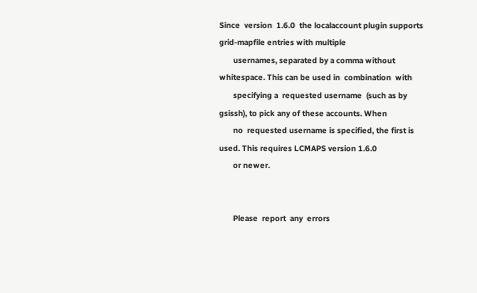Since  version  1.6.0  the localaccount plugin supports grid-mapfile entries with multiple
       usernames, separated by a comma without whitespace. This can be used in  combination  with
       specifying a  requested username  (such as by gsissh), to pick any of these accounts. When
       no  requested username is specified, the first is used. This requires LCMAPS version 1.6.0
       or newer.


       Please  report  any  errors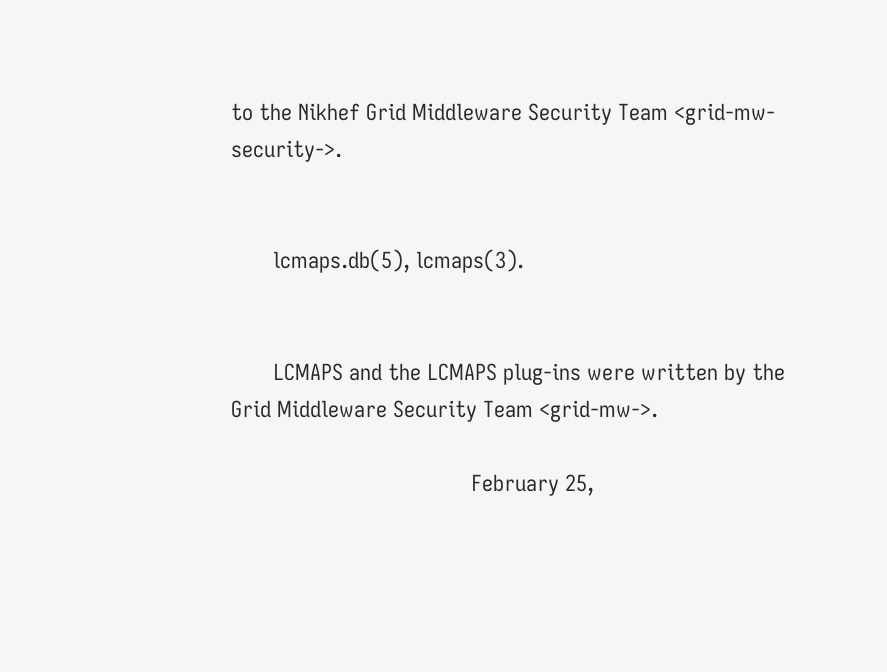to the Nikhef Grid Middleware Security Team <grid-mw-security->.


       lcmaps.db(5), lcmaps(3).


       LCMAPS and the LCMAPS plug-ins were written by the Grid Middleware Security Team <grid-mw->.

                                        February 25,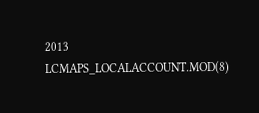2013              LCMAPS_LOCALACCOUNT.MOD(8)